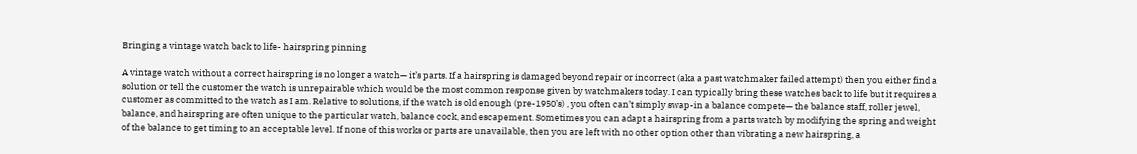Bringing a vintage watch back to life- hairspring pinning

A vintage watch without a correct hairspring is no longer a watch— it’s parts. If a hairspring is damaged beyond repair or incorrect (aka a past watchmaker failed attempt) then you either find a solution or tell the customer the watch is unrepairable which would be the most common response given by watchmakers today. I can typically bring these watches back to life but it requires a customer as committed to the watch as I am. Relative to solutions, if the watch is old enough (pre-1950’s) , you often can’t simply swap-in a balance compete— the balance staff, roller jewel, balance, and hairspring are often unique to the particular watch, balance cock, and escapement. Sometimes you can adapt a hairspring from a parts watch by modifying the spring and weight of the balance to get timing to an acceptable level. If none of this works or parts are unavailable, then you are left with no other option other than vibrating a new hairspring, a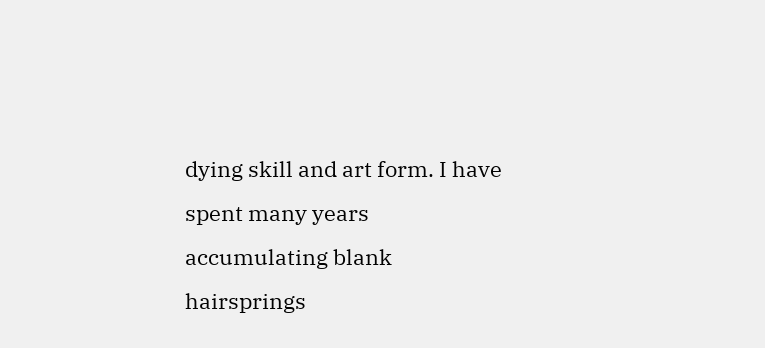dying skill and art form. I have spent many years accumulating blank hairsprings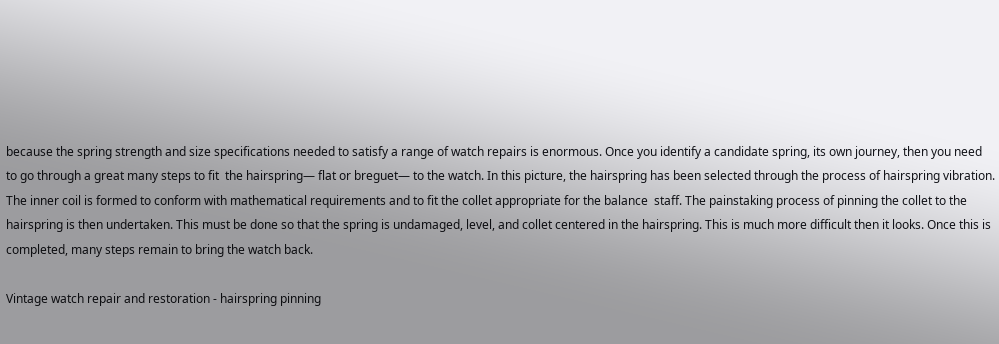because the spring strength and size specifications needed to satisfy a range of watch repairs is enormous. Once you identify a candidate spring, its own journey, then you need to go through a great many steps to fit  the hairspring— flat or breguet— to the watch. In this picture, the hairspring has been selected through the process of hairspring vibration. The inner coil is formed to conform with mathematical requirements and to fit the collet appropriate for the balance  staff. The painstaking process of pinning the collet to the hairspring is then undertaken. This must be done so that the spring is undamaged, level, and collet centered in the hairspring. This is much more difficult then it looks. Once this is completed, many steps remain to bring the watch back.

Vintage watch repair and restoration - hairspring pinning